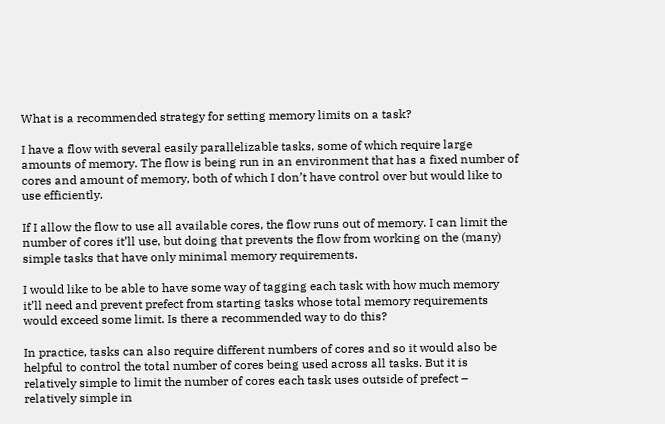What is a recommended strategy for setting memory limits on a task?

I have a flow with several easily parallelizable tasks, some of which require large amounts of memory. The flow is being run in an environment that has a fixed number of cores and amount of memory, both of which I don’t have control over but would like to use efficiently.

If I allow the flow to use all available cores, the flow runs out of memory. I can limit the number of cores it’ll use, but doing that prevents the flow from working on the (many) simple tasks that have only minimal memory requirements.

I would like to be able to have some way of tagging each task with how much memory it’ll need and prevent prefect from starting tasks whose total memory requirements would exceed some limit. Is there a recommended way to do this?

In practice, tasks can also require different numbers of cores and so it would also be helpful to control the total number of cores being used across all tasks. But it is relatively simple to limit the number of cores each task uses outside of prefect – relatively simple in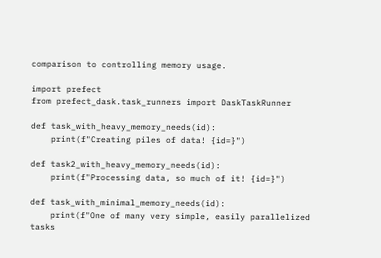comparison to controlling memory usage.

import prefect
from prefect_dask.task_runners import DaskTaskRunner

def task_with_heavy_memory_needs(id):
    print(f"Creating piles of data! {id=}")

def task2_with_heavy_memory_needs(id):
    print(f"Processing data, so much of it! {id=}")

def task_with_minimal_memory_needs(id):
    print(f"One of many very simple, easily parallelized tasks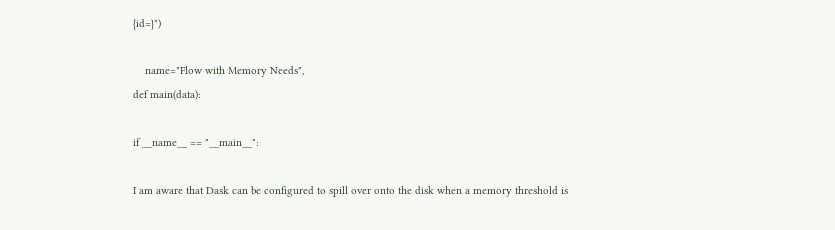{id=}")

    name="Flow with Memory Needs",
def main(data):

if __name__ == "__main__":

I am aware that Dask can be configured to spill over onto the disk when a memory threshold is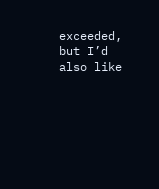exceeded, but I’d also like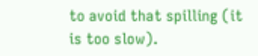to avoid that spilling (it is too slow).